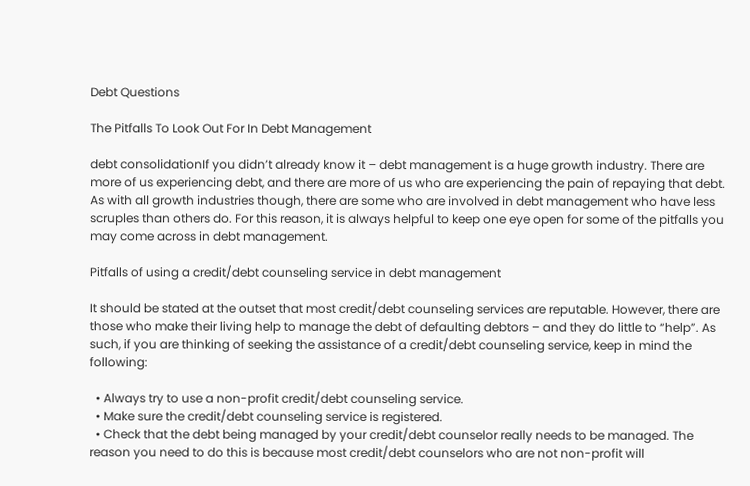Debt Questions

The Pitfalls To Look Out For In Debt Management

debt consolidationIf you didn’t already know it – debt management is a huge growth industry. There are more of us experiencing debt, and there are more of us who are experiencing the pain of repaying that debt. As with all growth industries though, there are some who are involved in debt management who have less scruples than others do. For this reason, it is always helpful to keep one eye open for some of the pitfalls you may come across in debt management.

Pitfalls of using a credit/debt counseling service in debt management

It should be stated at the outset that most credit/debt counseling services are reputable. However, there are those who make their living help to manage the debt of defaulting debtors – and they do little to “help”. As such, if you are thinking of seeking the assistance of a credit/debt counseling service, keep in mind the following:

  • Always try to use a non-profit credit/debt counseling service.
  • Make sure the credit/debt counseling service is registered.
  • Check that the debt being managed by your credit/debt counselor really needs to be managed. The reason you need to do this is because most credit/debt counselors who are not non-profit will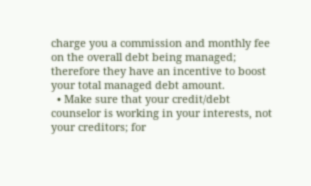charge you a commission and monthly fee on the overall debt being managed; therefore they have an incentive to boost your total managed debt amount.
  • Make sure that your credit/debt counselor is working in your interests, not your creditors; for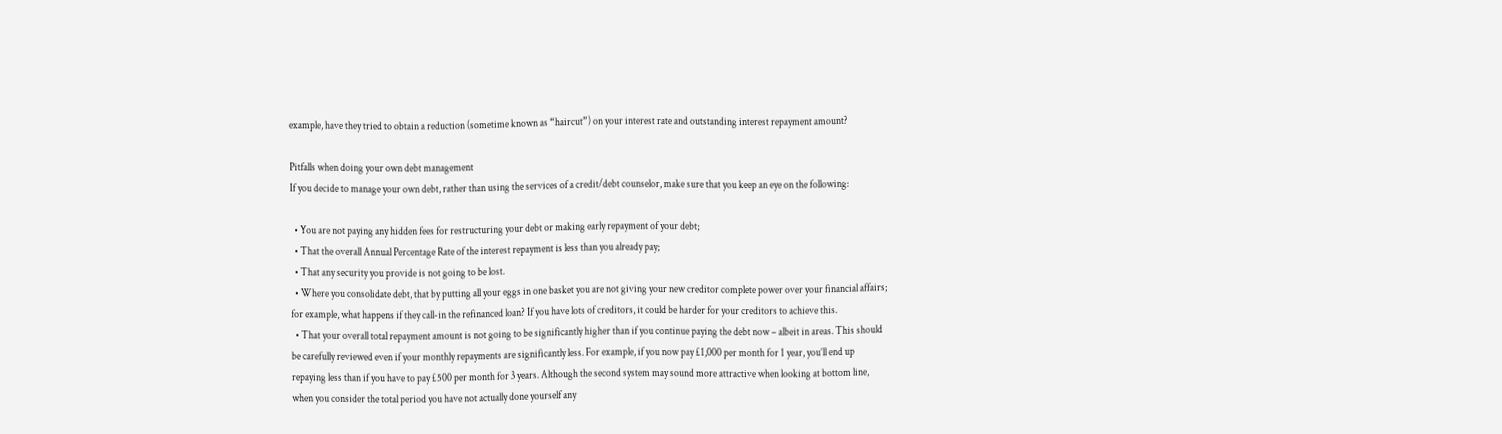example, have they tried to obtain a reduction (sometime known as “haircut”) on your interest rate and outstanding interest repayment amount?

Pitfalls when doing your own debt management
If you decide to manage your own debt, rather than using the services of a credit/debt counselor, make sure that you keep an eye on the following:

  • You are not paying any hidden fees for restructuring your debt or making early repayment of your debt;
  • That the overall Annual Percentage Rate of the interest repayment is less than you already pay;
  • That any security you provide is not going to be lost.
  • Where you consolidate debt, that by putting all your eggs in one basket you are not giving your new creditor complete power over your financial affairs; for example, what happens if they call-in the refinanced loan? If you have lots of creditors, it could be harder for your creditors to achieve this.
  • That your overall total repayment amount is not going to be significantly higher than if you continue paying the debt now – albeit in areas. This should be carefully reviewed even if your monthly repayments are significantly less. For example, if you now pay £1,000 per month for 1 year, you’ll end up repaying less than if you have to pay £500 per month for 3 years. Although the second system may sound more attractive when looking at bottom line, when you consider the total period you have not actually done yourself any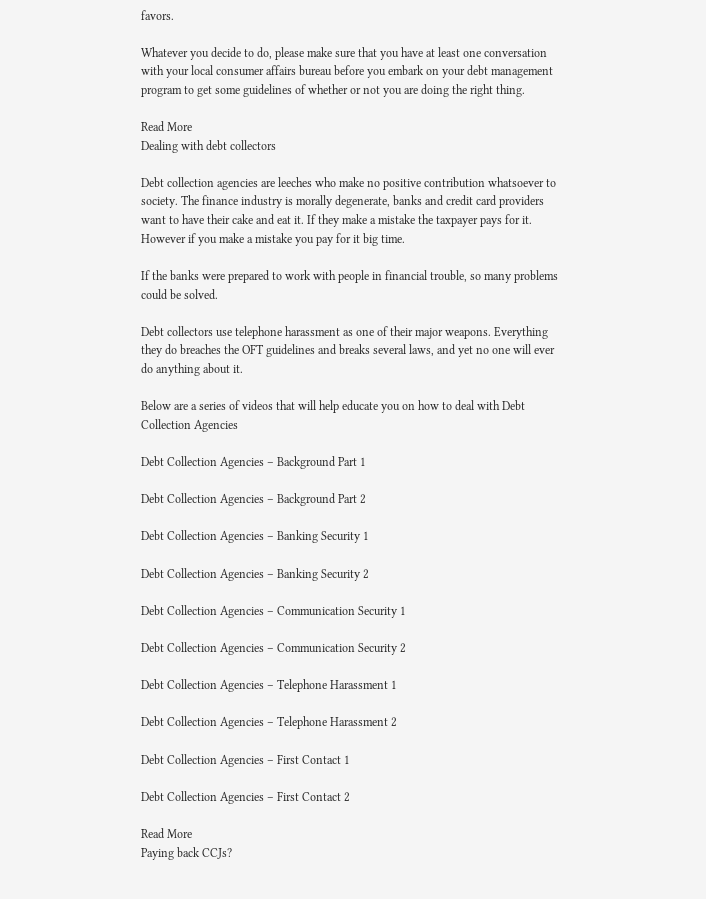favors.

Whatever you decide to do, please make sure that you have at least one conversation with your local consumer affairs bureau before you embark on your debt management program to get some guidelines of whether or not you are doing the right thing.

Read More
Dealing with debt collectors

Debt collection agencies are leeches who make no positive contribution whatsoever to society. The finance industry is morally degenerate, banks and credit card providers want to have their cake and eat it. If they make a mistake the taxpayer pays for it. However if you make a mistake you pay for it big time.

If the banks were prepared to work with people in financial trouble, so many problems could be solved.

Debt collectors use telephone harassment as one of their major weapons. Everything they do breaches the OFT guidelines and breaks several laws, and yet no one will ever do anything about it.

Below are a series of videos that will help educate you on how to deal with Debt Collection Agencies

Debt Collection Agencies – Background Part 1

Debt Collection Agencies – Background Part 2

Debt Collection Agencies – Banking Security 1

Debt Collection Agencies – Banking Security 2

Debt Collection Agencies – Communication Security 1

Debt Collection Agencies – Communication Security 2

Debt Collection Agencies – Telephone Harassment 1

Debt Collection Agencies – Telephone Harassment 2

Debt Collection Agencies – First Contact 1

Debt Collection Agencies – First Contact 2

Read More
Paying back CCJs?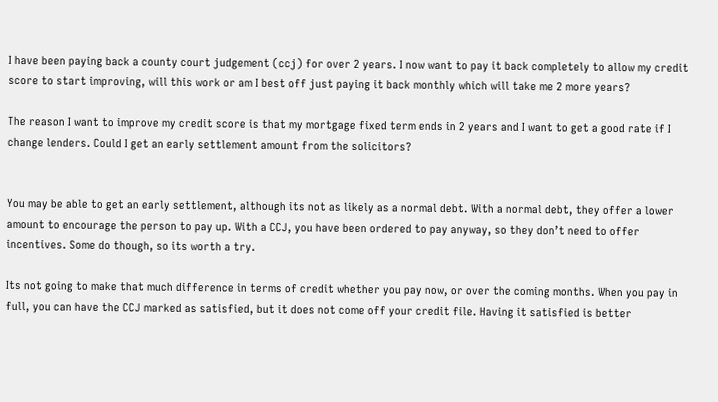I have been paying back a county court judgement (ccj) for over 2 years. I now want to pay it back completely to allow my credit score to start improving, will this work or am I best off just paying it back monthly which will take me 2 more years?

The reason I want to improve my credit score is that my mortgage fixed term ends in 2 years and I want to get a good rate if I change lenders. Could I get an early settlement amount from the solicitors?


You may be able to get an early settlement, although its not as likely as a normal debt. With a normal debt, they offer a lower amount to encourage the person to pay up. With a CCJ, you have been ordered to pay anyway, so they don’t need to offer incentives. Some do though, so its worth a try.

Its not going to make that much difference in terms of credit whether you pay now, or over the coming months. When you pay in full, you can have the CCJ marked as satisfied, but it does not come off your credit file. Having it satisfied is better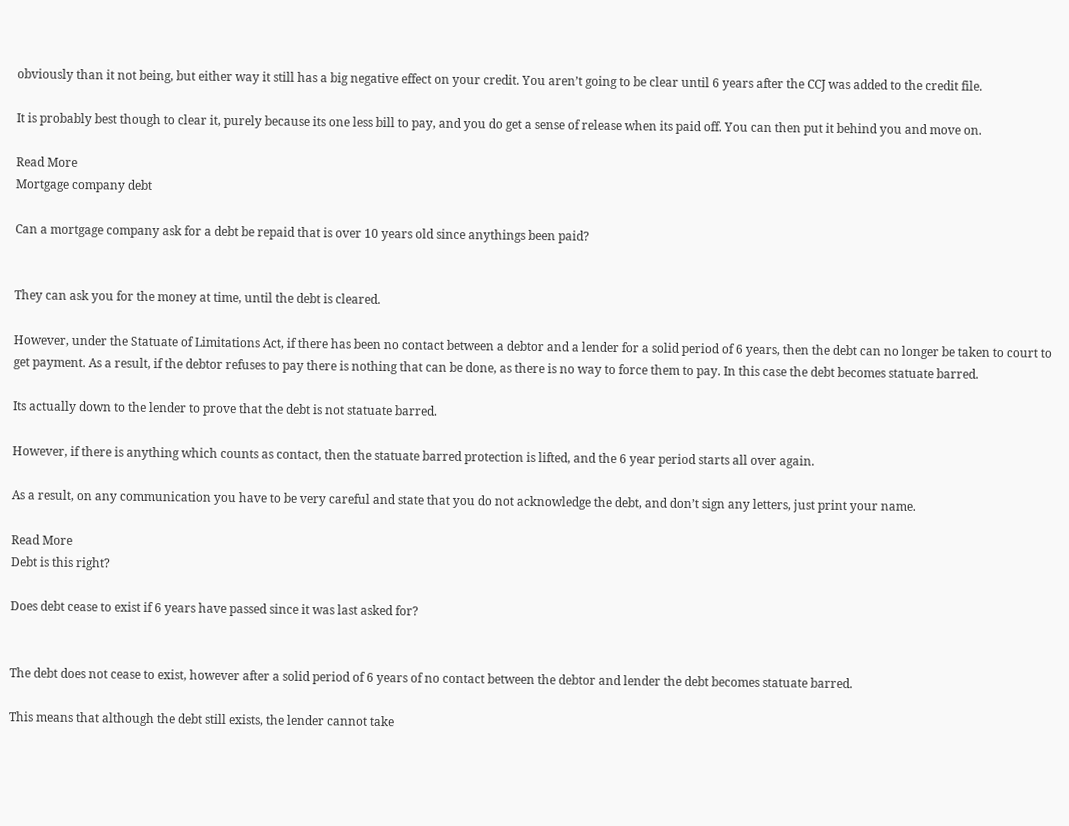obviously than it not being, but either way it still has a big negative effect on your credit. You aren’t going to be clear until 6 years after the CCJ was added to the credit file.

It is probably best though to clear it, purely because its one less bill to pay, and you do get a sense of release when its paid off. You can then put it behind you and move on.

Read More
Mortgage company debt

Can a mortgage company ask for a debt be repaid that is over 10 years old since anythings been paid?


They can ask you for the money at time, until the debt is cleared.

However, under the Statuate of Limitations Act, if there has been no contact between a debtor and a lender for a solid period of 6 years, then the debt can no longer be taken to court to get payment. As a result, if the debtor refuses to pay there is nothing that can be done, as there is no way to force them to pay. In this case the debt becomes statuate barred.

Its actually down to the lender to prove that the debt is not statuate barred.

However, if there is anything which counts as contact, then the statuate barred protection is lifted, and the 6 year period starts all over again.

As a result, on any communication you have to be very careful and state that you do not acknowledge the debt, and don’t sign any letters, just print your name.

Read More
Debt is this right?

Does debt cease to exist if 6 years have passed since it was last asked for?


The debt does not cease to exist, however after a solid period of 6 years of no contact between the debtor and lender the debt becomes statuate barred.

This means that although the debt still exists, the lender cannot take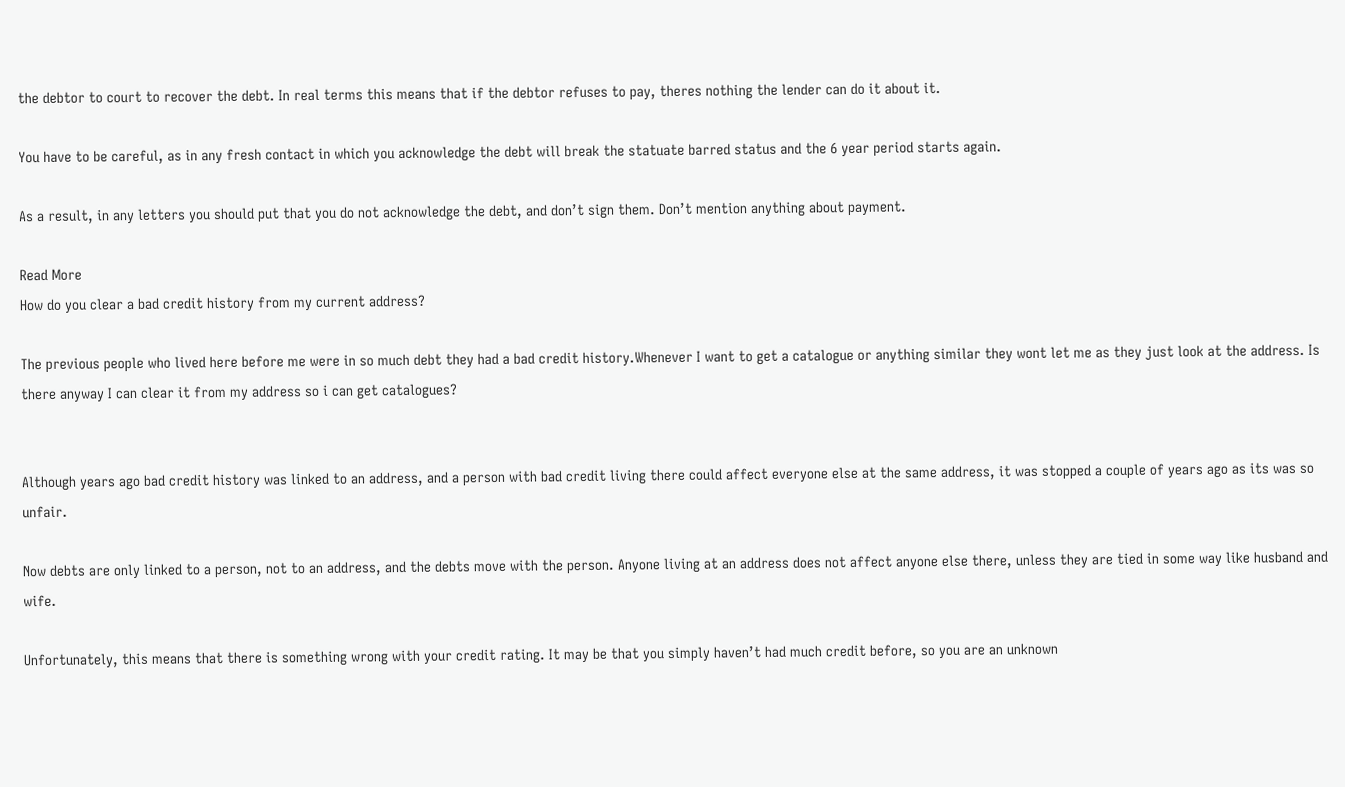the debtor to court to recover the debt. In real terms this means that if the debtor refuses to pay, theres nothing the lender can do it about it.

You have to be careful, as in any fresh contact in which you acknowledge the debt will break the statuate barred status and the 6 year period starts again.

As a result, in any letters you should put that you do not acknowledge the debt, and don’t sign them. Don’t mention anything about payment.

Read More
How do you clear a bad credit history from my current address?

The previous people who lived here before me were in so much debt they had a bad credit history.Whenever I want to get a catalogue or anything similar they wont let me as they just look at the address. Is there anyway I can clear it from my address so i can get catalogues?


Although years ago bad credit history was linked to an address, and a person with bad credit living there could affect everyone else at the same address, it was stopped a couple of years ago as its was so unfair.

Now debts are only linked to a person, not to an address, and the debts move with the person. Anyone living at an address does not affect anyone else there, unless they are tied in some way like husband and wife.

Unfortunately, this means that there is something wrong with your credit rating. It may be that you simply haven’t had much credit before, so you are an unknown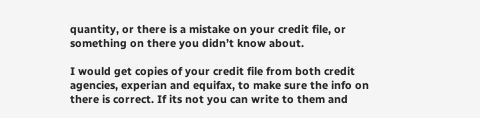quantity, or there is a mistake on your credit file, or something on there you didn’t know about.

I would get copies of your credit file from both credit agencies, experian and equifax, to make sure the info on there is correct. If its not you can write to them and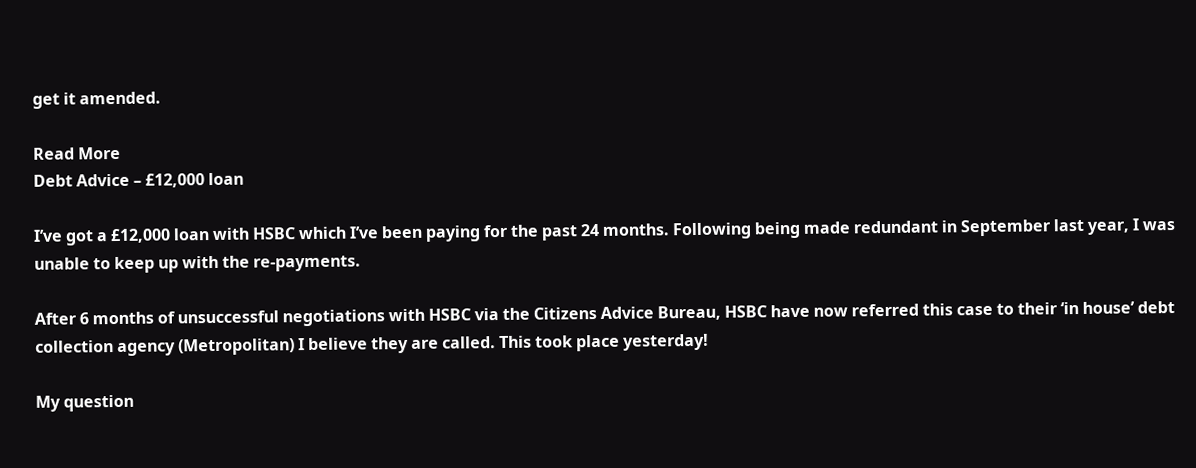get it amended.

Read More
Debt Advice – £12,000 loan

I’ve got a £12,000 loan with HSBC which I’ve been paying for the past 24 months. Following being made redundant in September last year, I was unable to keep up with the re-payments.

After 6 months of unsuccessful negotiations with HSBC via the Citizens Advice Bureau, HSBC have now referred this case to their ‘in house’ debt collection agency (Metropolitan) I believe they are called. This took place yesterday!

My question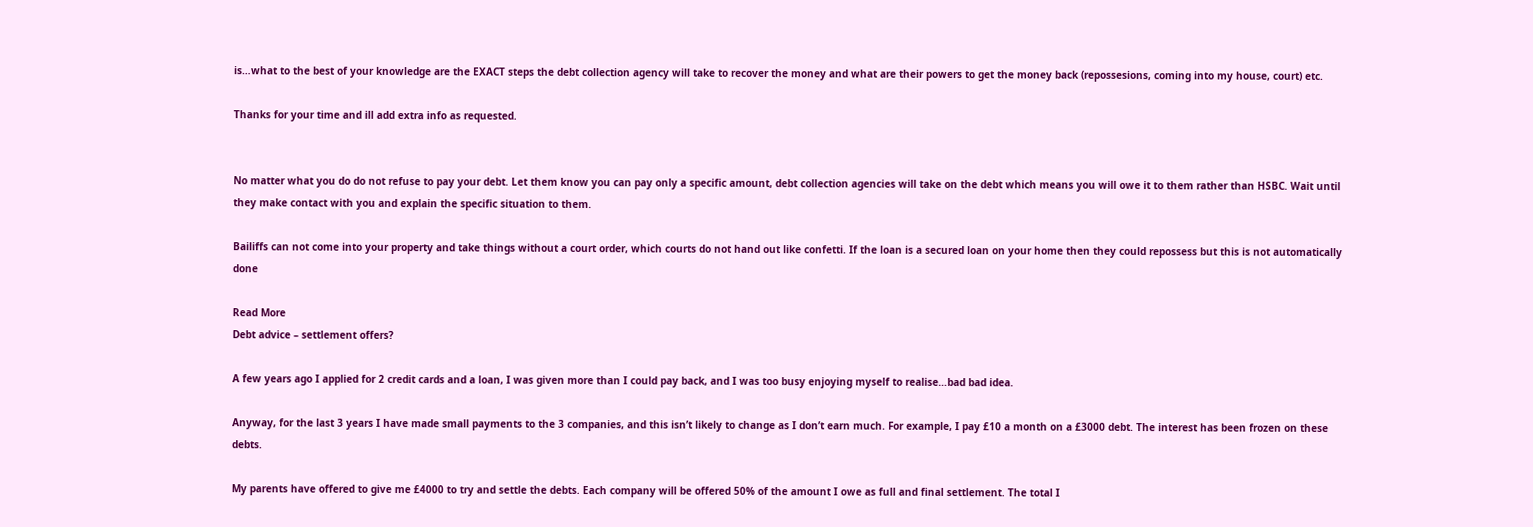is…what to the best of your knowledge are the EXACT steps the debt collection agency will take to recover the money and what are their powers to get the money back (repossesions, coming into my house, court) etc.

Thanks for your time and ill add extra info as requested.


No matter what you do do not refuse to pay your debt. Let them know you can pay only a specific amount, debt collection agencies will take on the debt which means you will owe it to them rather than HSBC. Wait until they make contact with you and explain the specific situation to them.

Bailiffs can not come into your property and take things without a court order, which courts do not hand out like confetti. If the loan is a secured loan on your home then they could repossess but this is not automatically done

Read More
Debt advice – settlement offers?

A few years ago I applied for 2 credit cards and a loan, I was given more than I could pay back, and I was too busy enjoying myself to realise…bad bad idea.

Anyway, for the last 3 years I have made small payments to the 3 companies, and this isn’t likely to change as I don’t earn much. For example, I pay £10 a month on a £3000 debt. The interest has been frozen on these debts.

My parents have offered to give me £4000 to try and settle the debts. Each company will be offered 50% of the amount I owe as full and final settlement. The total I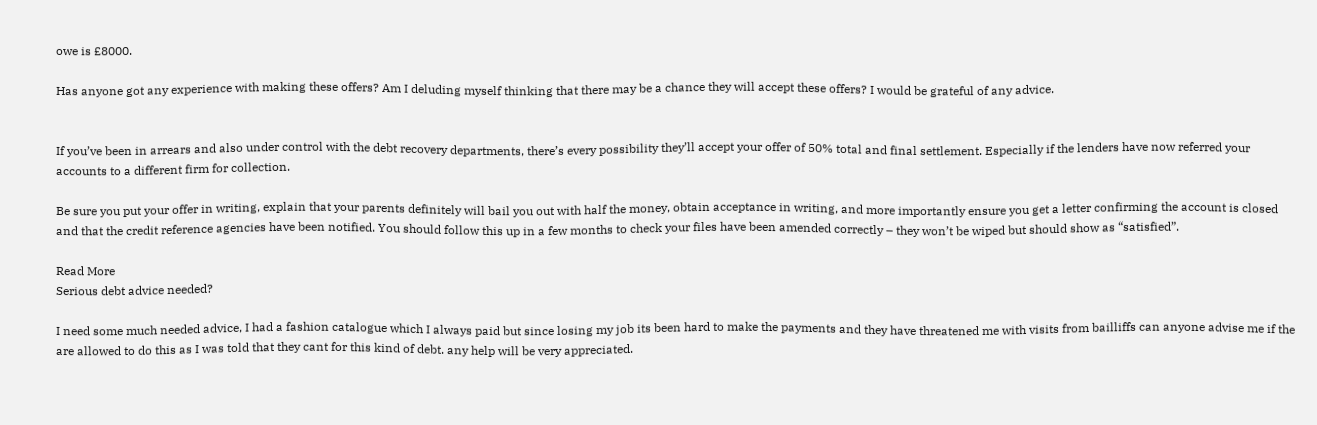owe is £8000.

Has anyone got any experience with making these offers? Am I deluding myself thinking that there may be a chance they will accept these offers? I would be grateful of any advice.


If you’ve been in arrears and also under control with the debt recovery departments, there’s every possibility they’ll accept your offer of 50% total and final settlement. Especially if the lenders have now referred your accounts to a different firm for collection.

Be sure you put your offer in writing, explain that your parents definitely will bail you out with half the money, obtain acceptance in writing, and more importantly ensure you get a letter confirming the account is closed and that the credit reference agencies have been notified. You should follow this up in a few months to check your files have been amended correctly – they won’t be wiped but should show as “satisfied”.

Read More
Serious debt advice needed?

I need some much needed advice, I had a fashion catalogue which I always paid but since losing my job its been hard to make the payments and they have threatened me with visits from bailliffs can anyone advise me if the are allowed to do this as I was told that they cant for this kind of debt. any help will be very appreciated.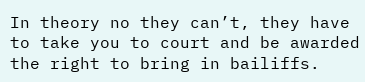In theory no they can’t, they have to take you to court and be awarded the right to bring in bailiffs.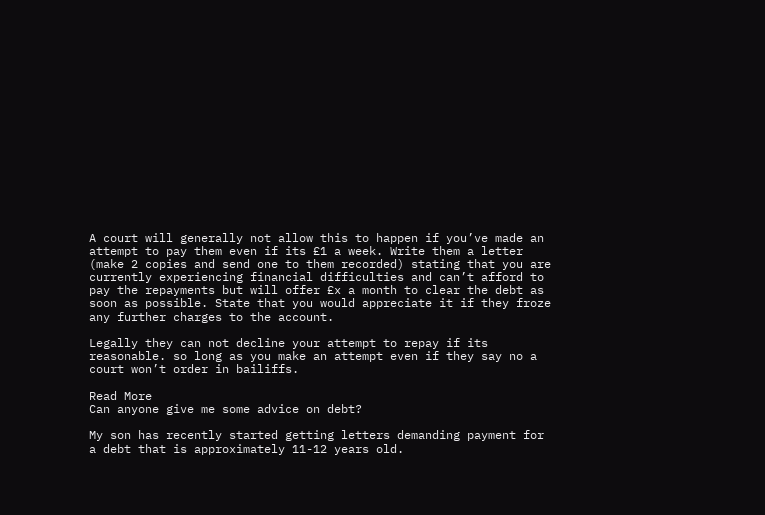A court will generally not allow this to happen if you’ve made an attempt to pay them even if its £1 a week. Write them a letter (make 2 copies and send one to them recorded) stating that you are currently experiencing financial difficulties and can’t afford to pay the repayments but will offer £x a month to clear the debt as soon as possible. State that you would appreciate it if they froze any further charges to the account.

Legally they can not decline your attempt to repay if its reasonable. so long as you make an attempt even if they say no a court won’t order in bailiffs.

Read More
Can anyone give me some advice on debt?

My son has recently started getting letters demanding payment for a debt that is approximately 11-12 years old.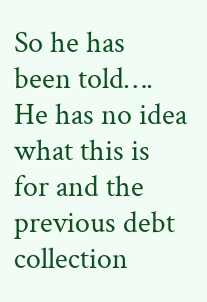So he has been told….
He has no idea what this is for and the previous debt collection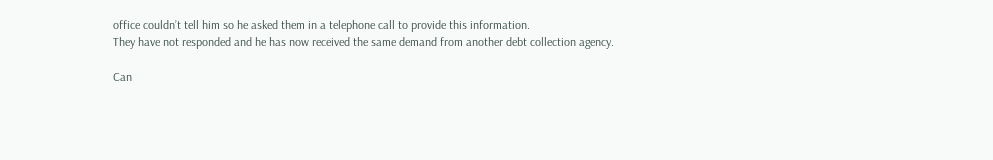office couldn’t tell him so he asked them in a telephone call to provide this information.
They have not responded and he has now received the same demand from another debt collection agency.

Can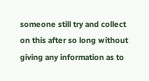someone still try and collect on this after so long without giving any information as to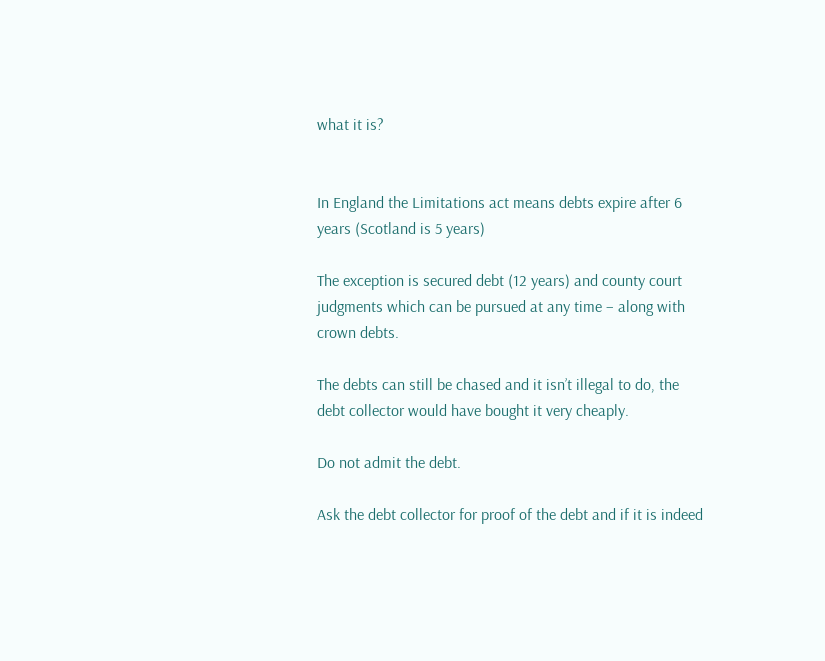what it is?


In England the Limitations act means debts expire after 6 years (Scotland is 5 years)

The exception is secured debt (12 years) and county court judgments which can be pursued at any time – along with crown debts.

The debts can still be chased and it isn’t illegal to do, the debt collector would have bought it very cheaply.

Do not admit the debt.

Ask the debt collector for proof of the debt and if it is indeed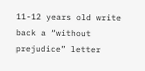11-12 years old write back a “without prejudice” letter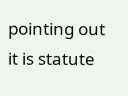pointing out it is statute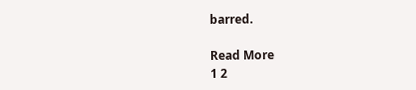barred.

Read More
1 2